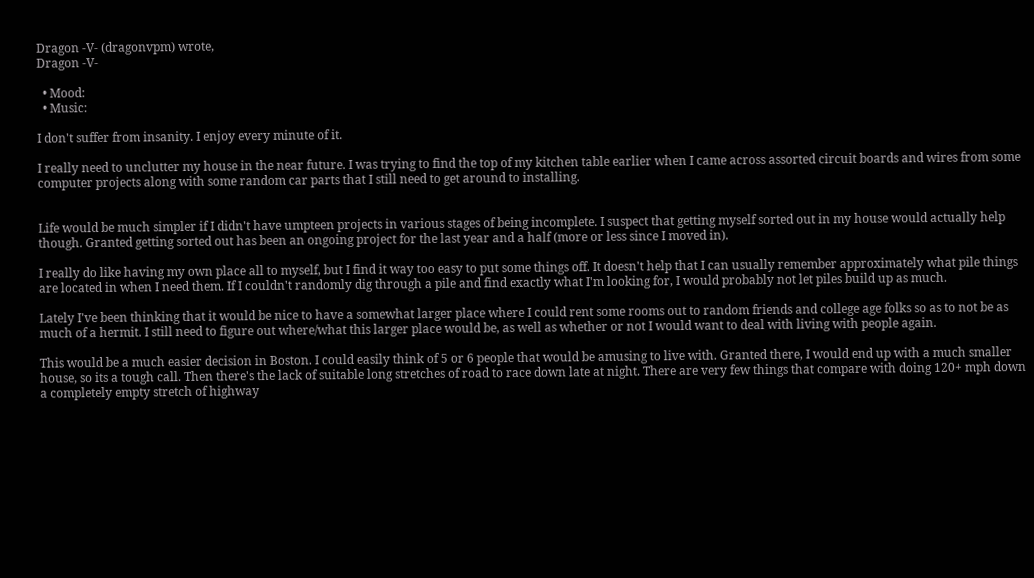Dragon -V- (dragonvpm) wrote,
Dragon -V-

  • Mood:
  • Music:

I don't suffer from insanity. I enjoy every minute of it.

I really need to unclutter my house in the near future. I was trying to find the top of my kitchen table earlier when I came across assorted circuit boards and wires from some computer projects along with some random car parts that I still need to get around to installing.


Life would be much simpler if I didn't have umpteen projects in various stages of being incomplete. I suspect that getting myself sorted out in my house would actually help though. Granted getting sorted out has been an ongoing project for the last year and a half (more or less since I moved in).

I really do like having my own place all to myself, but I find it way too easy to put some things off. It doesn't help that I can usually remember approximately what pile things are located in when I need them. If I couldn't randomly dig through a pile and find exactly what I'm looking for, I would probably not let piles build up as much.

Lately I've been thinking that it would be nice to have a somewhat larger place where I could rent some rooms out to random friends and college age folks so as to not be as much of a hermit. I still need to figure out where/what this larger place would be, as well as whether or not I would want to deal with living with people again.

This would be a much easier decision in Boston. I could easily think of 5 or 6 people that would be amusing to live with. Granted there, I would end up with a much smaller house, so its a tough call. Then there's the lack of suitable long stretches of road to race down late at night. There are very few things that compare with doing 120+ mph down a completely empty stretch of highway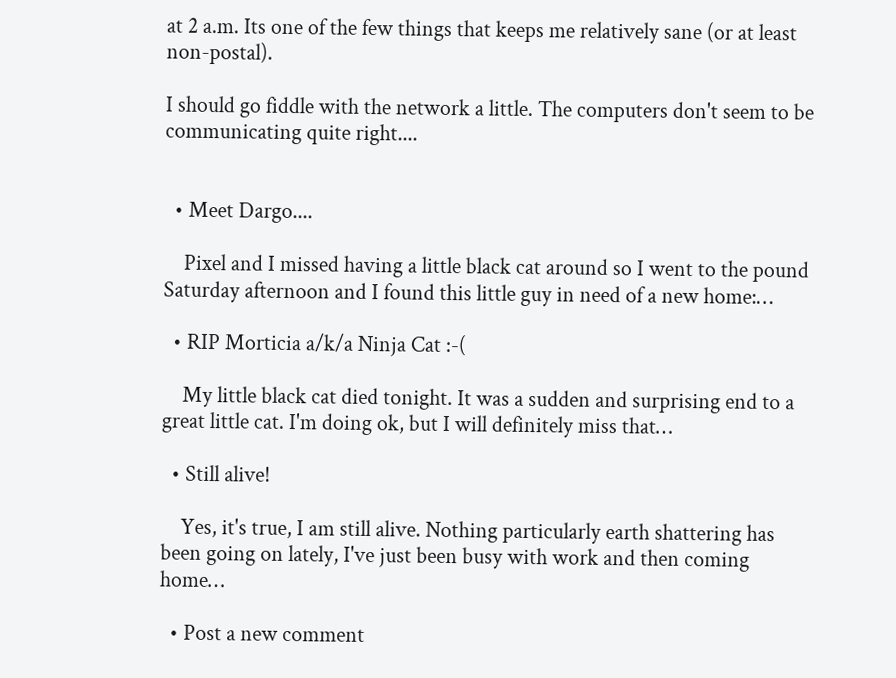at 2 a.m. Its one of the few things that keeps me relatively sane (or at least non-postal).

I should go fiddle with the network a little. The computers don't seem to be communicating quite right....


  • Meet Dargo....

    Pixel and I missed having a little black cat around so I went to the pound Saturday afternoon and I found this little guy in need of a new home:…

  • RIP Morticia a/k/a Ninja Cat :-(

    My little black cat died tonight. It was a sudden and surprising end to a great little cat. I'm doing ok, but I will definitely miss that…

  • Still alive!

    Yes, it's true, I am still alive. Nothing particularly earth shattering has been going on lately, I've just been busy with work and then coming home…

  • Post a new comment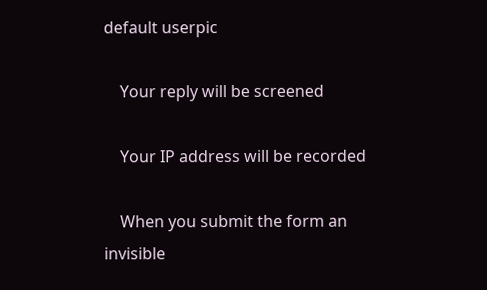default userpic

    Your reply will be screened

    Your IP address will be recorded

    When you submit the form an invisible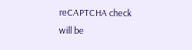reCAPTCHA check will be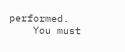performed.
    You must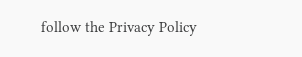follow the Privacy Policy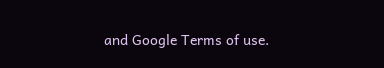and Google Terms of use.